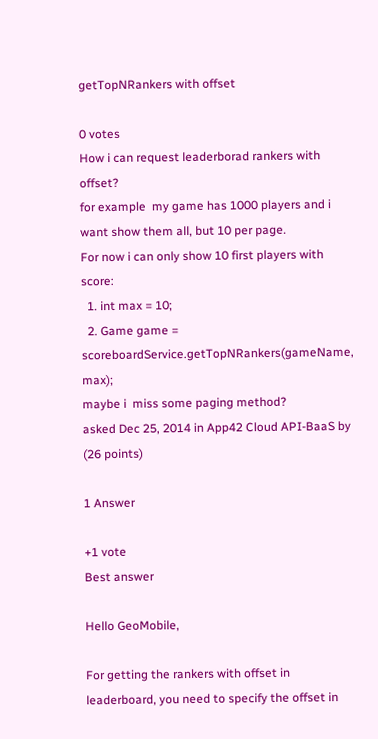getTopNRankers with offset

0 votes
How i can request leaderborad rankers with offset?
for example  my game has 1000 players and i want show them all, but 10 per page.
For now i can only show 10 first players with score:
  1. int max = 10;
  2. Game game = scoreboardService.getTopNRankers(gameName,  max);
maybe i  miss some paging method?
asked Dec 25, 2014 in App42 Cloud API-BaaS by (26 points)

1 Answer

+1 vote
Best answer

Hello GeoMobile,

For getting the rankers with offset in leaderboard, you need to specify the offset in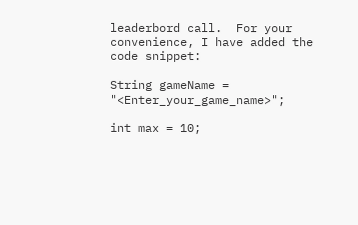leaderbord call.  For your convenience, I have added the code snippet:

String gameName = "<Enter_your_game_name>";

int max = 10;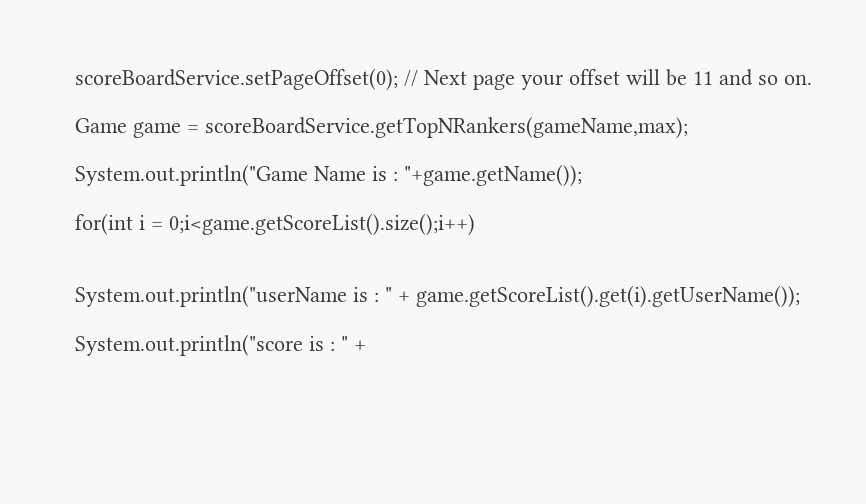scoreBoardService.setPageOffset(0); // Next page your offset will be 11 and so on.

Game game = scoreBoardService.getTopNRankers(gameName,max);

System.out.println("Game Name is : "+game.getName());

for(int i = 0;i<game.getScoreList().size();i++)


System.out.println("userName is : " + game.getScoreList().get(i).getUserName());

System.out.println("score is : " +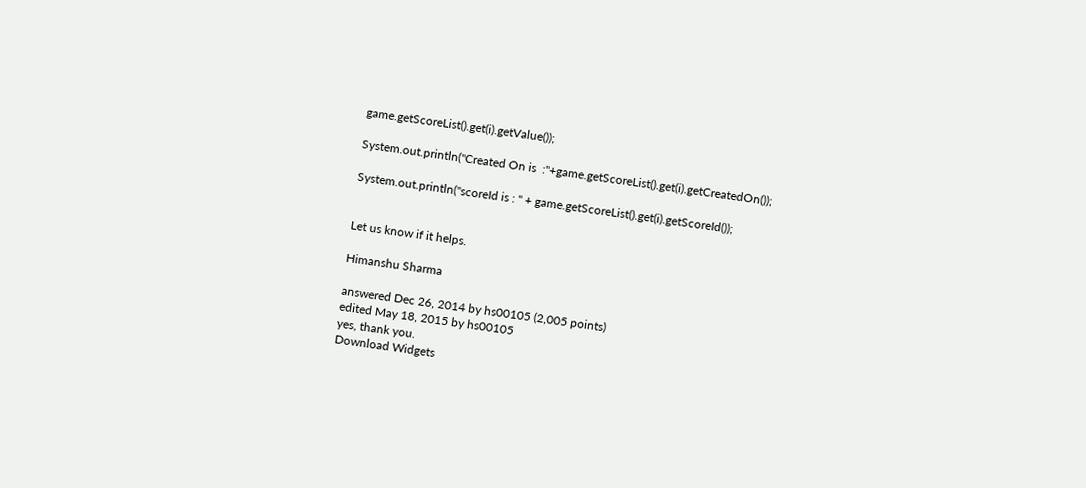game.getScoreList().get(i).getValue());

System.out.println("Created On is  :"+game.getScoreList().get(i).getCreatedOn());

System.out.println("scoreId is : " + game.getScoreList().get(i).getScoreId());


Let us know if it helps.

Himanshu Sharma

answered Dec 26, 2014 by hs00105 (2,005 points)
edited May 18, 2015 by hs00105
yes, thank you.
Download Widgets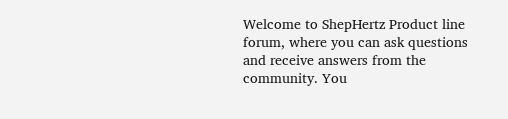Welcome to ShepHertz Product line forum, where you can ask questions and receive answers from the community. You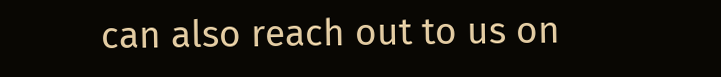can also reach out to us on